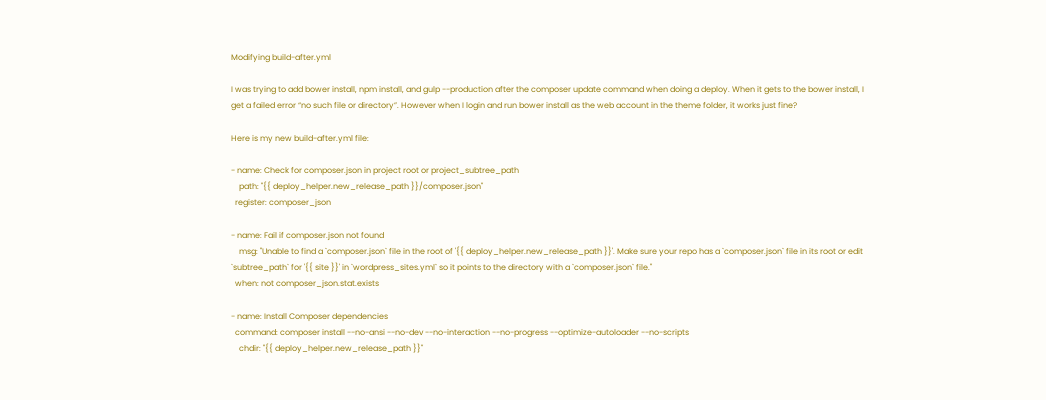Modifying build-after.yml

I was trying to add bower install, npm install, and gulp --production after the composer update command when doing a deploy. When it gets to the bower install, I get a failed error “no such file or directory”. However when I login and run bower install as the web account in the theme folder, it works just fine?

Here is my new build-after.yml file:

- name: Check for composer.json in project root or project_subtree_path
    path: "{{ deploy_helper.new_release_path }}/composer.json"
  register: composer_json

- name: Fail if composer.json not found
    msg: "Unable to find a `composer.json` file in the root of '{{ deploy_helper.new_release_path }}'. Make sure your repo has a `composer.json` file in its root or edit `subtree_path` for '{{ site }}' in `wordpress_sites.yml` so it points to the directory with a `composer.json` file."
  when: not composer_json.stat.exists

- name: Install Composer dependencies
  command: composer install --no-ansi --no-dev --no-interaction --no-progress --optimize-autoloader --no-scripts
    chdir: "{{ deploy_helper.new_release_path }}"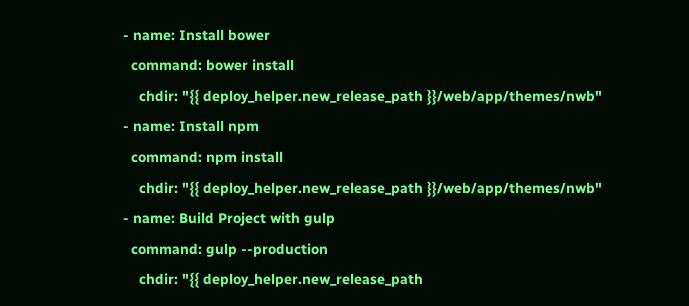- name: Install bower
  command: bower install
    chdir: "{{ deploy_helper.new_release_path }}/web/app/themes/nwb"
- name: Install npm
  command: npm install
    chdir: "{{ deploy_helper.new_release_path }}/web/app/themes/nwb"
- name: Build Project with gulp
  command: gulp --production
    chdir: "{{ deploy_helper.new_release_path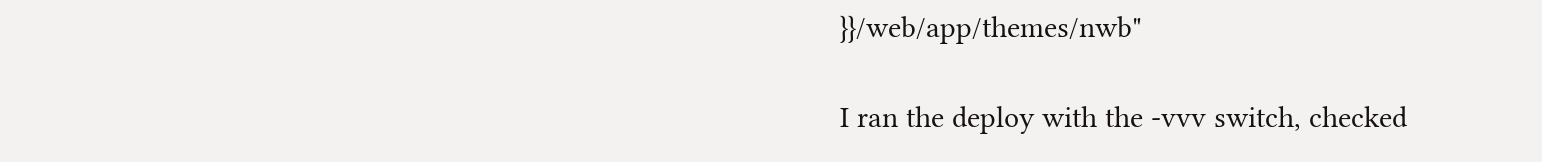}}/web/app/themes/nwb"

I ran the deploy with the -vvv switch, checked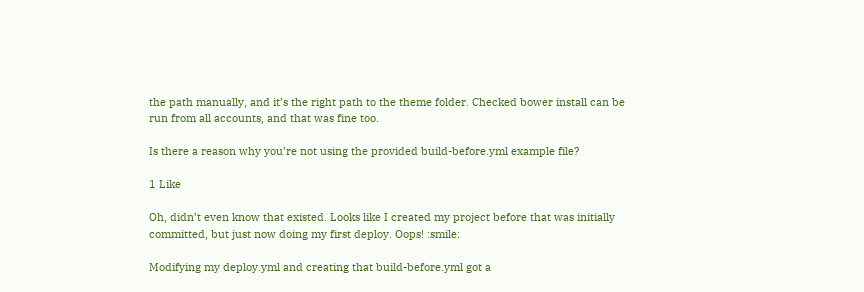the path manually, and it’s the right path to the theme folder. Checked bower install can be run from all accounts, and that was fine too.

Is there a reason why you’re not using the provided build-before.yml example file?

1 Like

Oh, didn’t even know that existed. Looks like I created my project before that was initially committed, but just now doing my first deploy. Oops! :smile:

Modifying my deploy.yml and creating that build-before.yml got a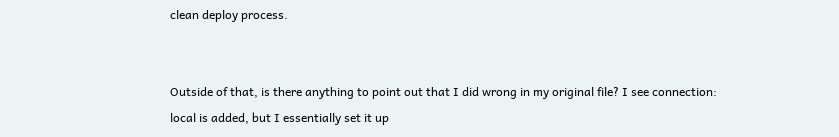clean deploy process.


Outside of that, is there anything to point out that I did wrong in my original file? I see connection: local is added, but I essentially set it up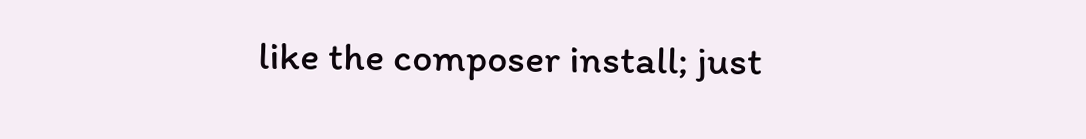like the composer install; just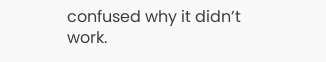confused why it didn’t work.